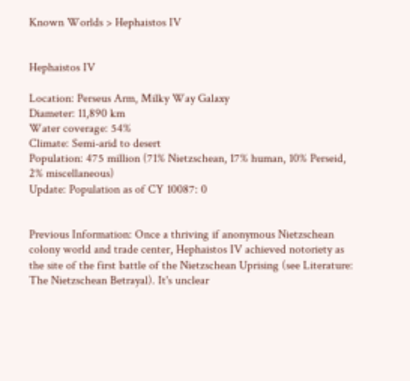Known Worlds > Hephaistos IV


Hephaistos IV

Location: Perseus Arm, Milky Way Galaxy
Diameter: 11,890 km
Water coverage: 54%
Climate: Semi-arid to desert
Population: 475 million (71% Nietzschean, 17% human, 10% Perseid, 2% miscellaneous)
Update: Population as of CY 10087: 0


Previous Information: Once a thriving if anonymous Nietzschean colony world and trade center, Hephaistos IV achieved notoriety as the site of the first battle of the Nietzschean Uprising (see Literature: The Nietzschean Betrayal). It's unclear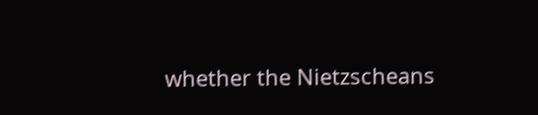whether the Nietzscheans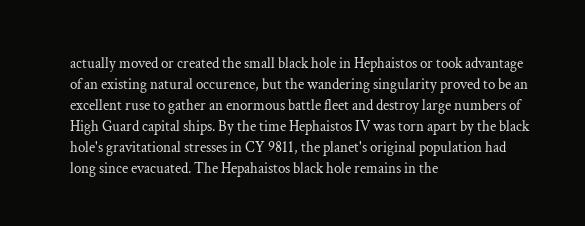actually moved or created the small black hole in Hephaistos or took advantage of an existing natural occurence, but the wandering singularity proved to be an excellent ruse to gather an enormous battle fleet and destroy large numbers of High Guard capital ships. By the time Hephaistos IV was torn apart by the black hole's gravitational stresses in CY 9811, the planet's original population had long since evacuated. The Hepahaistos black hole remains in the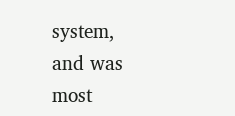system, and was most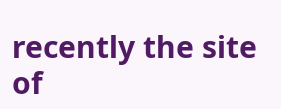recently the site of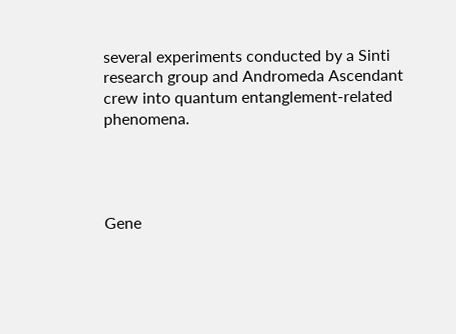several experiments conducted by a Sinti research group and Andromeda Ascendant crew into quantum entanglement-related phenomena.




Gene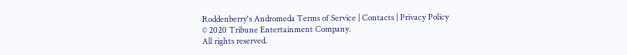Roddenberry's Andromeda Terms of Service | Contacts | Privacy Policy
© 2020 Tribune Entertainment Company.
All rights reserved.